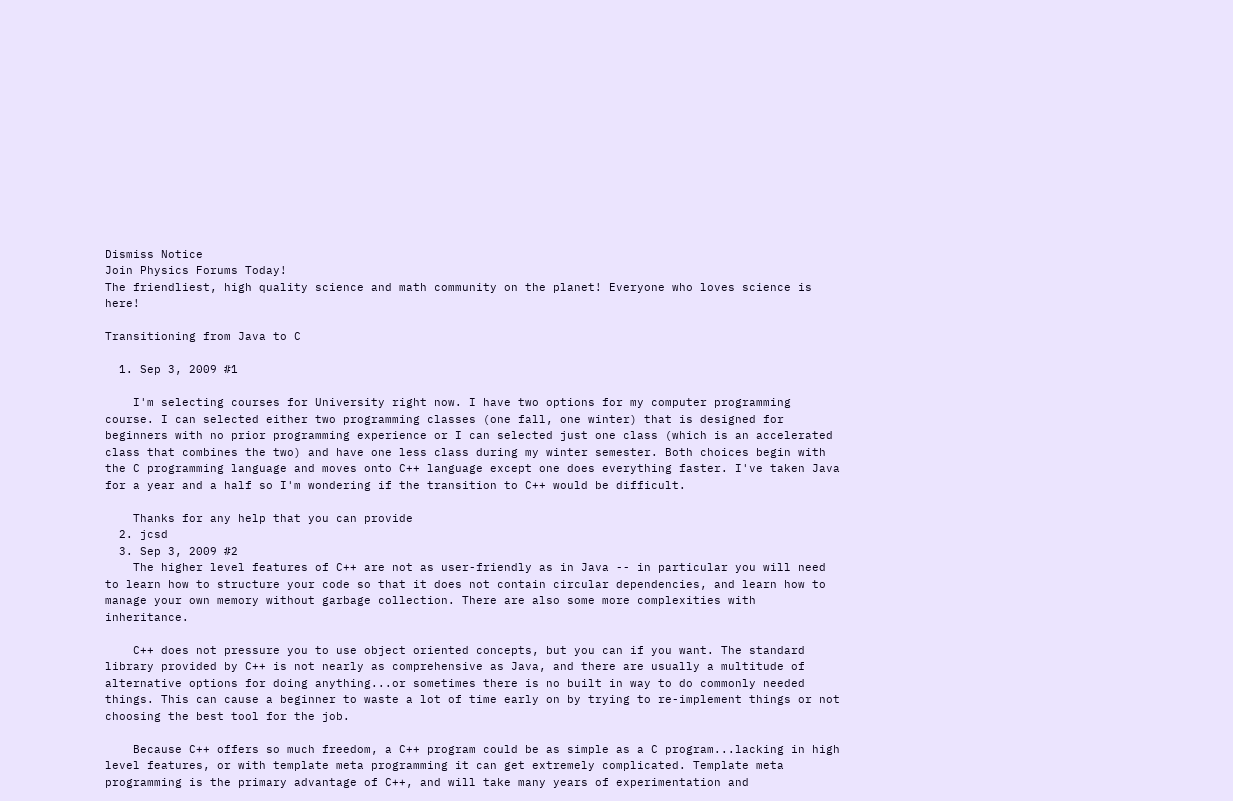Dismiss Notice
Join Physics Forums Today!
The friendliest, high quality science and math community on the planet! Everyone who loves science is here!

Transitioning from Java to C

  1. Sep 3, 2009 #1

    I'm selecting courses for University right now. I have two options for my computer programming course. I can selected either two programming classes (one fall, one winter) that is designed for beginners with no prior programming experience or I can selected just one class (which is an accelerated class that combines the two) and have one less class during my winter semester. Both choices begin with the C programming language and moves onto C++ language except one does everything faster. I've taken Java for a year and a half so I'm wondering if the transition to C++ would be difficult.

    Thanks for any help that you can provide
  2. jcsd
  3. Sep 3, 2009 #2
    The higher level features of C++ are not as user-friendly as in Java -- in particular you will need to learn how to structure your code so that it does not contain circular dependencies, and learn how to manage your own memory without garbage collection. There are also some more complexities with inheritance.

    C++ does not pressure you to use object oriented concepts, but you can if you want. The standard library provided by C++ is not nearly as comprehensive as Java, and there are usually a multitude of alternative options for doing anything...or sometimes there is no built in way to do commonly needed things. This can cause a beginner to waste a lot of time early on by trying to re-implement things or not choosing the best tool for the job.

    Because C++ offers so much freedom, a C++ program could be as simple as a C program...lacking in high level features, or with template meta programming it can get extremely complicated. Template meta programming is the primary advantage of C++, and will take many years of experimentation and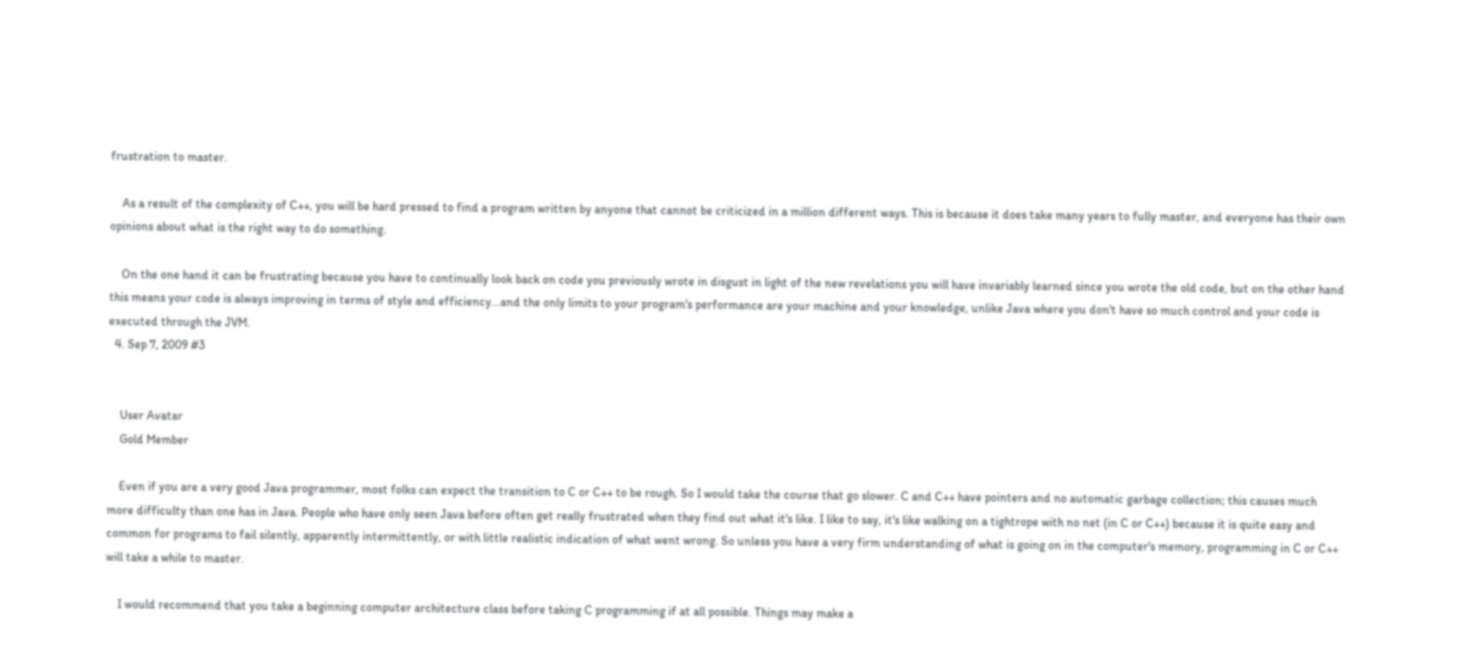frustration to master.

    As a result of the complexity of C++, you will be hard pressed to find a program written by anyone that cannot be criticized in a million different ways. This is because it does take many years to fully master, and everyone has their own opinions about what is the right way to do something.

    On the one hand it can be frustrating because you have to continually look back on code you previously wrote in disgust in light of the new revelations you will have invariably learned since you wrote the old code, but on the other hand this means your code is always improving in terms of style and efficiency...and the only limits to your program's performance are your machine and your knowledge, unlike Java where you don't have so much control and your code is executed through the JVM.
  4. Sep 7, 2009 #3


    User Avatar
    Gold Member

    Even if you are a very good Java programmer, most folks can expect the transition to C or C++ to be rough. So I would take the course that go slower. C and C++ have pointers and no automatic garbage collection; this causes much more difficulty than one has in Java. People who have only seen Java before often get really frustrated when they find out what it's like. I like to say, it's like walking on a tightrope with no net (in C or C++) because it is quite easy and common for programs to fail silently, apparently intermittently, or with little realistic indication of what went wrong. So unless you have a very firm understanding of what is going on in the computer's memory, programming in C or C++ will take a while to master.

    I would recommend that you take a beginning computer architecture class before taking C programming if at all possible. Things may make a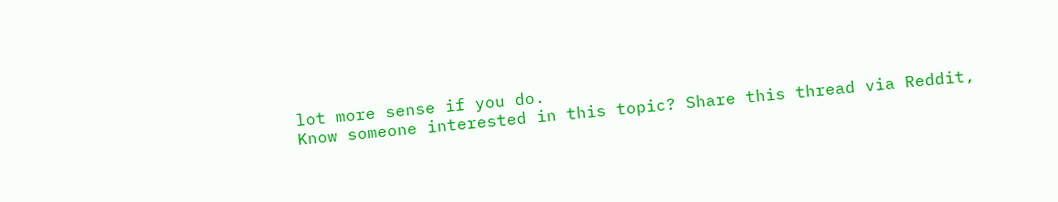lot more sense if you do.
Know someone interested in this topic? Share this thread via Reddit,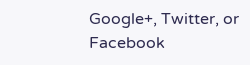Google+, Twitter, or Facebook